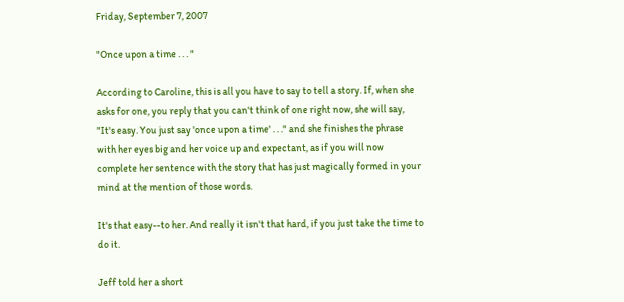Friday, September 7, 2007

"Once upon a time . . . "

According to Caroline, this is all you have to say to tell a story. If, when she asks for one, you reply that you can't think of one right now, she will say, "It's easy. You just say 'once upon a time' . . ." and she finishes the phrase with her eyes big and her voice up and expectant, as if you will now complete her sentence with the story that has just magically formed in your mind at the mention of those words.

It's that easy--to her. And really it isn't that hard, if you just take the time to do it.

Jeff told her a short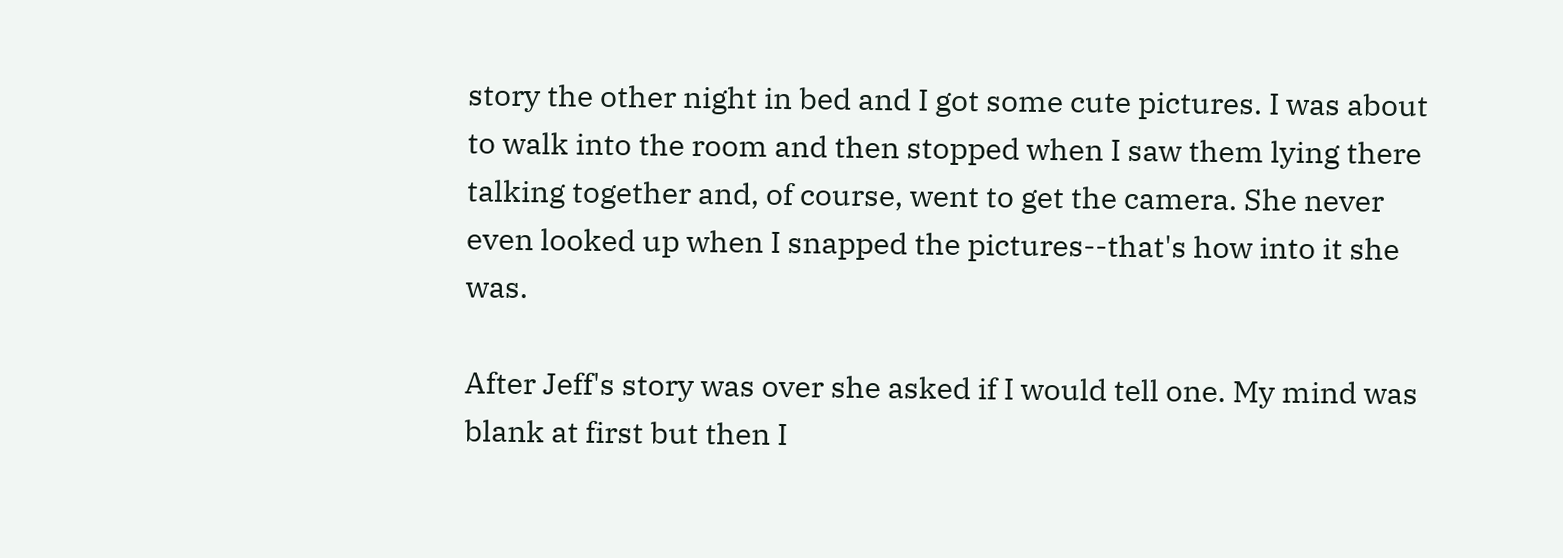story the other night in bed and I got some cute pictures. I was about to walk into the room and then stopped when I saw them lying there talking together and, of course, went to get the camera. She never even looked up when I snapped the pictures--that's how into it she was.

After Jeff's story was over she asked if I would tell one. My mind was blank at first but then I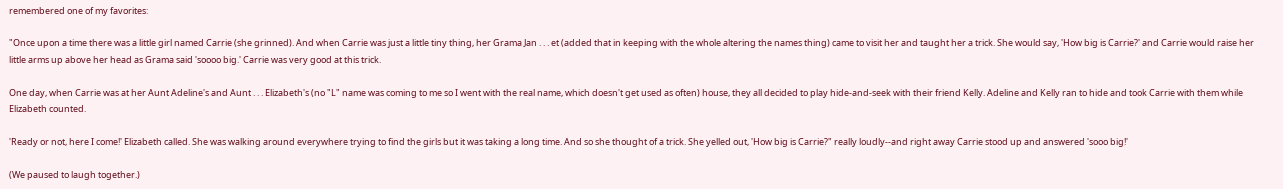remembered one of my favorites:

"Once upon a time there was a little girl named Carrie (she grinned). And when Carrie was just a little tiny thing, her Grama Jan . . . et (added that in keeping with the whole altering the names thing) came to visit her and taught her a trick. She would say, 'How big is Carrie?' and Carrie would raise her little arms up above her head as Grama said 'soooo big.' Carrie was very good at this trick.

One day, when Carrie was at her Aunt Adeline's and Aunt . . . Elizabeth's (no "L" name was coming to me so I went with the real name, which doesn't get used as often) house, they all decided to play hide-and-seek with their friend Kelly. Adeline and Kelly ran to hide and took Carrie with them while Elizabeth counted.

'Ready or not, here I come!' Elizabeth called. She was walking around everywhere trying to find the girls but it was taking a long time. And so she thought of a trick. She yelled out, 'How big is Carrie?" really loudly--and right away Carrie stood up and answered 'sooo big!'

(We paused to laugh together.)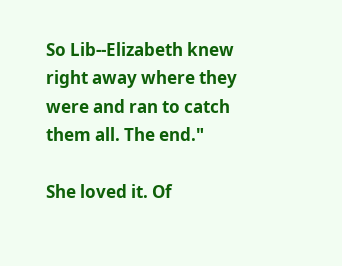So Lib--Elizabeth knew right away where they were and ran to catch them all. The end."

She loved it. Of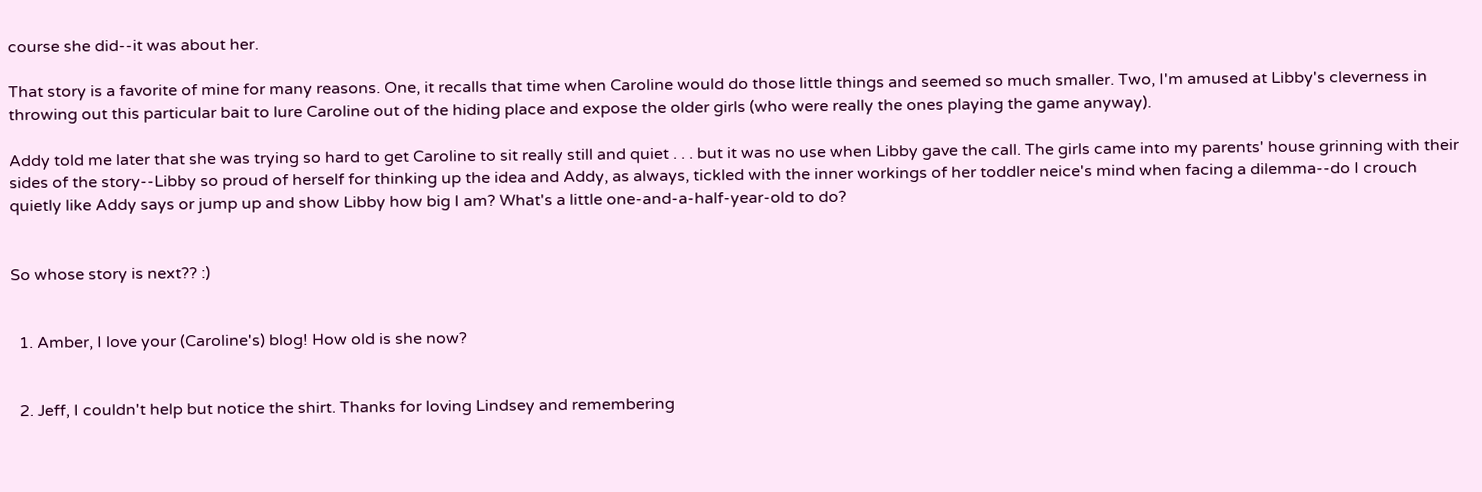course she did--it was about her.

That story is a favorite of mine for many reasons. One, it recalls that time when Caroline would do those little things and seemed so much smaller. Two, I'm amused at Libby's cleverness in throwing out this particular bait to lure Caroline out of the hiding place and expose the older girls (who were really the ones playing the game anyway).

Addy told me later that she was trying so hard to get Caroline to sit really still and quiet . . . but it was no use when Libby gave the call. The girls came into my parents' house grinning with their sides of the story--Libby so proud of herself for thinking up the idea and Addy, as always, tickled with the inner workings of her toddler neice's mind when facing a dilemma--do I crouch quietly like Addy says or jump up and show Libby how big I am? What's a little one-and-a-half-year-old to do?


So whose story is next?? :)


  1. Amber, I love your (Caroline's) blog! How old is she now?


  2. Jeff, I couldn't help but notice the shirt. Thanks for loving Lindsey and remembering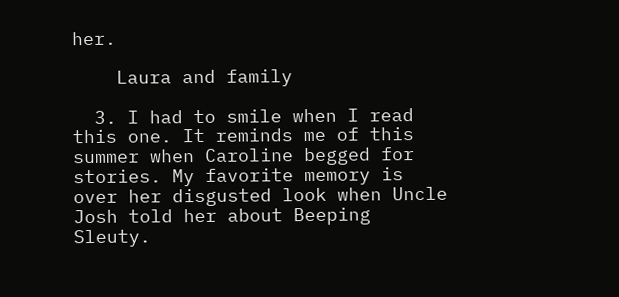her.

    Laura and family

  3. I had to smile when I read this one. It reminds me of this summer when Caroline begged for stories. My favorite memory is over her disgusted look when Uncle Josh told her about Beeping Sleuty.